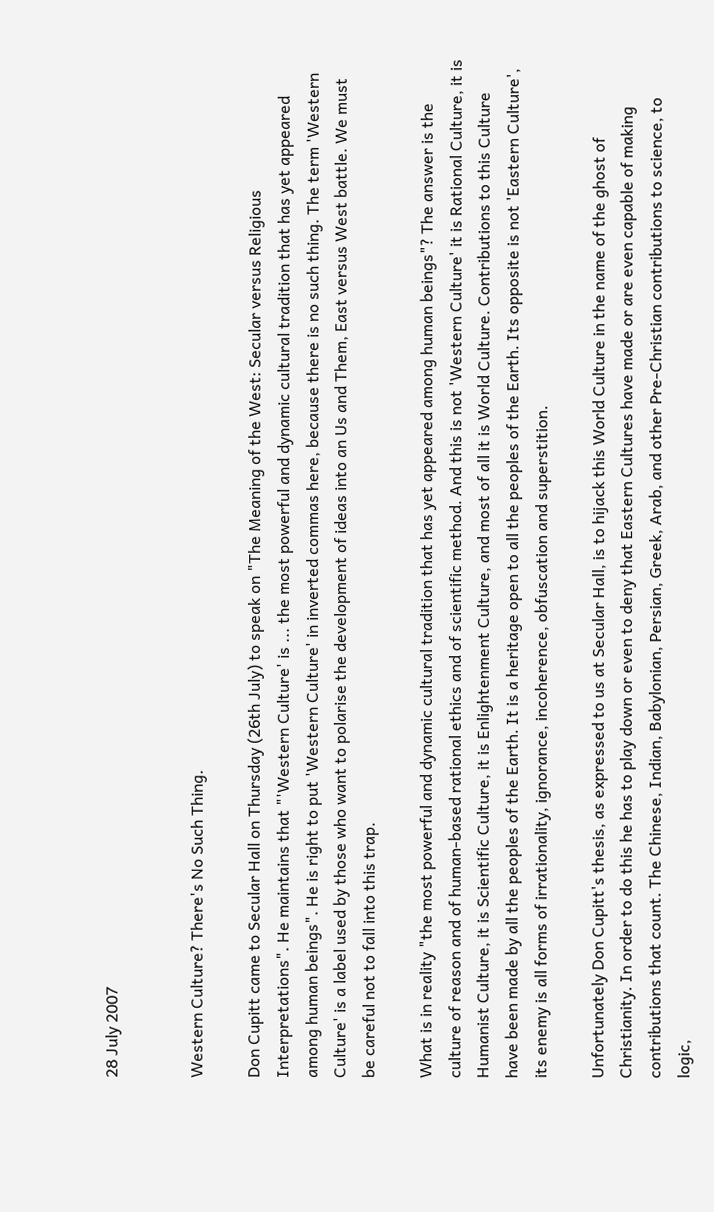28 July 2007


Western Culture? There's No Such Thing.

Don Cupitt came to Secular Hall on Thursday (26th July) to speak on "The Meaning of the West: Secular versus Religious Interpretations". He maintains that "'Western Culture' is ... the most powerful and dynamic cultural tradition that has yet appeared among human beings". He is right to put 'Western Culture' in inverted commas here, because there is no such thing. The term 'Western Culture' is a label used by those who want to polarise the development of ideas into an Us and Them, East versus West battle. We must be careful not to fall into this trap.

What is in reality "the most powerful and dynamic cultural tradition that has yet appeared among human beings"? The answer is the culture of reason and of human-based rational ethics and of scientific method. And this is not 'Western Culture' it is Rational Culture, it is Humanist Culture, it is Scientific Culture, it is Enlightenment Culture, and most of all it is World Culture. Contributions to this Culture have been made by all the peoples of the Earth. It is a heritage open to all the peoples of the Earth. Its opposite is not 'Eastern Culture', its enemy is all forms of irrationality, ignorance, incoherence, obfuscation and superstition.

Unfortunately Don Cupitt's thesis, as expressed to us at Secular Hall, is to hijack this World Culture in the name of the ghost of Christianity. In order to do this he has to play down or even to deny that Eastern Cultures have made or are even capable of making contributions that count. The Chinese, Indian, Babylonian, Persian, Greek, Arab, and other Pre-Christian contributions to science, to logic,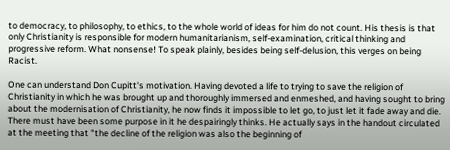to democracy, to philosophy, to ethics, to the whole world of ideas for him do not count. His thesis is that only Christianity is responsible for modern humanitarianism, self-examination, critical thinking and progressive reform. What nonsense! To speak plainly, besides being self-delusion, this verges on being Racist.

One can understand Don Cupitt's motivation. Having devoted a life to trying to save the religion of Christianity in which he was brought up and thoroughly immersed and enmeshed, and having sought to bring about the modernisation of Christianity, he now finds it impossible to let go, to just let it fade away and die. There must have been some purpose in it he despairingly thinks. He actually says in the handout circulated at the meeting that "the decline of the religion was also the beginning of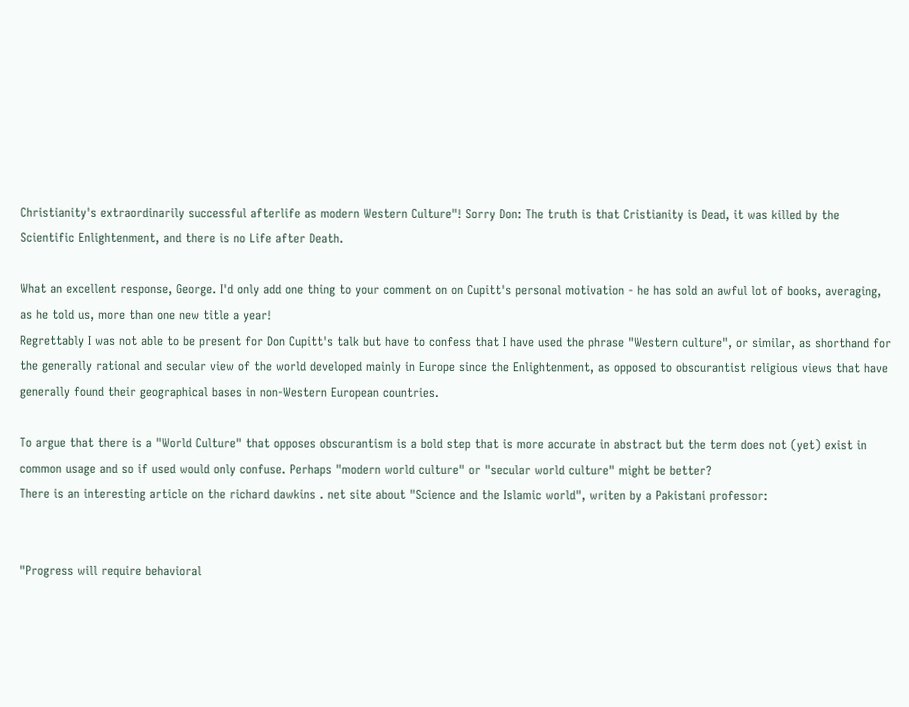Christianity's extraordinarily successful afterlife as modern Western Culture"! Sorry Don: The truth is that Cristianity is Dead, it was killed by the Scientific Enlightenment, and there is no Life after Death.

What an excellent response, George. I'd only add one thing to your comment on on Cupitt's personal motivation - he has sold an awful lot of books, averaging, as he told us, more than one new title a year!
Regrettably I was not able to be present for Don Cupitt's talk but have to confess that I have used the phrase "Western culture", or similar, as shorthand for the generally rational and secular view of the world developed mainly in Europe since the Enlightenment, as opposed to obscurantist religious views that have generally found their geographical bases in non-Western European countries.

To argue that there is a "World Culture" that opposes obscurantism is a bold step that is more accurate in abstract but the term does not (yet) exist in common usage and so if used would only confuse. Perhaps "modern world culture" or "secular world culture" might be better?
There is an interesting article on the richard dawkins . net site about "Science and the Islamic world", writen by a Pakistani professor:


"Progress will require behavioral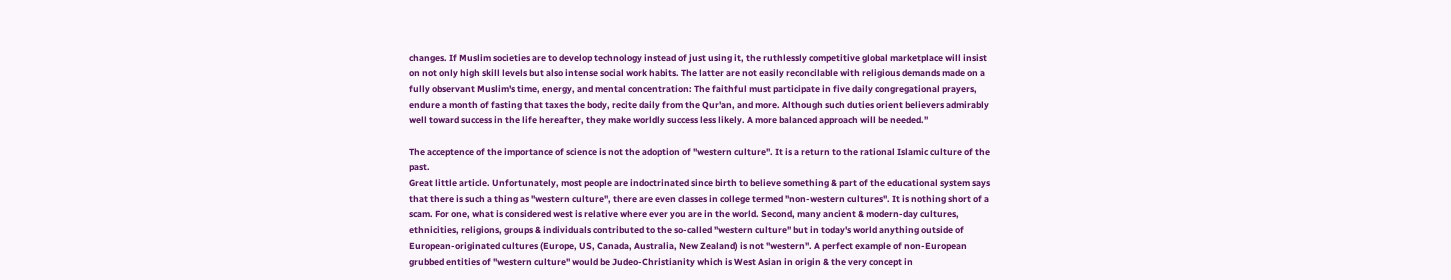changes. If Muslim societies are to develop technology instead of just using it, the ruthlessly competitive global marketplace will insist on not only high skill levels but also intense social work habits. The latter are not easily reconcilable with religious demands made on a fully observant Muslim's time, energy, and mental concentration: The faithful must participate in five daily congregational prayers, endure a month of fasting that taxes the body, recite daily from the Qur'an, and more. Although such duties orient believers admirably well toward success in the life hereafter, they make worldly success less likely. A more balanced approach will be needed."

The acceptence of the importance of science is not the adoption of "western culture". It is a return to the rational Islamic culture of the past.
Great little article. Unfortunately, most people are indoctrinated since birth to believe something & part of the educational system says that there is such a thing as "western culture", there are even classes in college termed "non-western cultures". It is nothing short of a scam. For one, what is considered west is relative where ever you are in the world. Second, many ancient & modern-day cultures, ethnicities, religions, groups & individuals contributed to the so-called "western culture" but in today's world anything outside of European-originated cultures (Europe, US, Canada, Australia, New Zealand) is not "western". A perfect example of non-European grubbed entities of "western culture" would be Judeo-Christianity which is West Asian in origin & the very concept in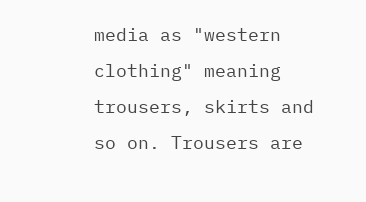media as "western clothing" meaning trousers, skirts and so on. Trousers are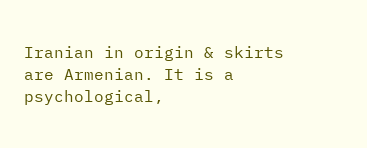Iranian in origin & skirts are Armenian. It is a psychological,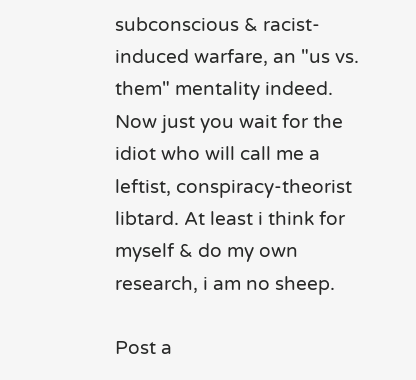subconscious & racist-induced warfare, an "us vs. them" mentality indeed. Now just you wait for the idiot who will call me a leftist, conspiracy-theorist libtard. At least i think for myself & do my own research, i am no sheep.

Post a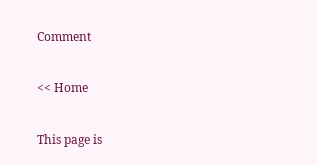Comment

<< Home

This page is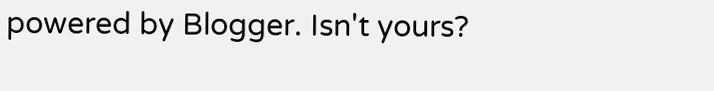powered by Blogger. Isn't yours?